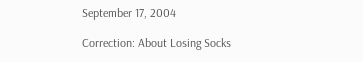September 17, 2004

Correction: About Losing Socks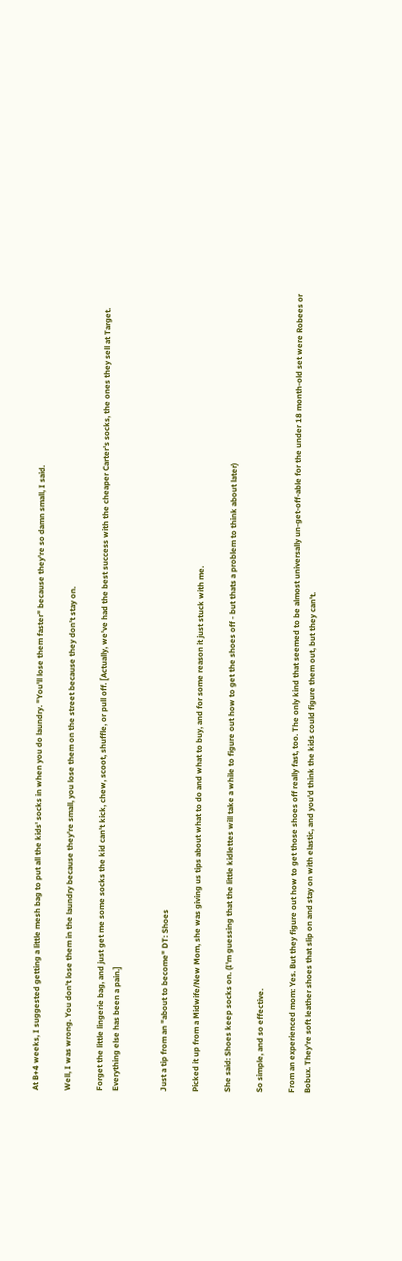At B+4 weeks, I suggested getting a little mesh bag to put all the kids' socks in when you do laundry. "You'll lose them faster" because they're so damn small, I said.

Well, I was wrong. You don't lose them in the laundry because they're small, you lose them on the street because they don't stay on.

Forget the little lingerie bag, and just get me some socks the kid can't kick, chew, scoot, shuffle, or pull off. [Actually, we've had the best success with the cheaper Carter's socks, the ones they sell at Target. Everything else has been a pain.]


Just a tip from an "about to become" DT: Shoes

Picked it up from a Midwife/New Mom, she was giving us tips about what to do and what to buy, and for some reason it just stuck with me.

She said: Shoes keep socks on. (I'm guessing that the little kidlettes will take a while to figure out how to get the shoes off - but thats a problem to think about later)

So simple, and so effective.

From an experienced mom: Yes. But they figure out how to get those shoes off really fast, too. The only kind that seemed to be almost universally un-get-off-able for the under 18 month-old set were Robees or Bobux. They're soft leather shoes that slip on and stay on with elastic, and you'd think the kids could figure them out, but they can't.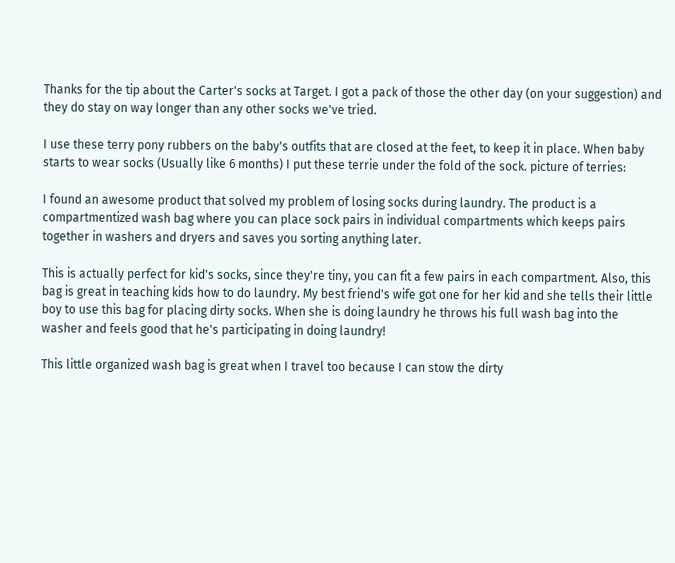Thanks for the tip about the Carter's socks at Target. I got a pack of those the other day (on your suggestion) and they do stay on way longer than any other socks we've tried.

I use these terry pony rubbers on the baby's outfits that are closed at the feet, to keep it in place. When baby starts to wear socks (Usually like 6 months) I put these terrie under the fold of the sock. picture of terries:

I found an awesome product that solved my problem of losing socks during laundry. The product is a compartmentized wash bag where you can place sock pairs in individual compartments which keeps pairs together in washers and dryers and saves you sorting anything later.

This is actually perfect for kid's socks, since they're tiny, you can fit a few pairs in each compartment. Also, this bag is great in teaching kids how to do laundry. My best friend's wife got one for her kid and she tells their little boy to use this bag for placing dirty socks. When she is doing laundry he throws his full wash bag into the washer and feels good that he's participating in doing laundry!

This little organized wash bag is great when I travel too because I can stow the dirty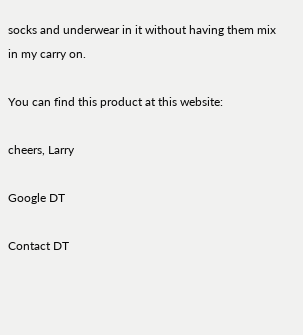socks and underwear in it without having them mix in my carry on.

You can find this product at this website:

cheers, Larry

Google DT

Contact DT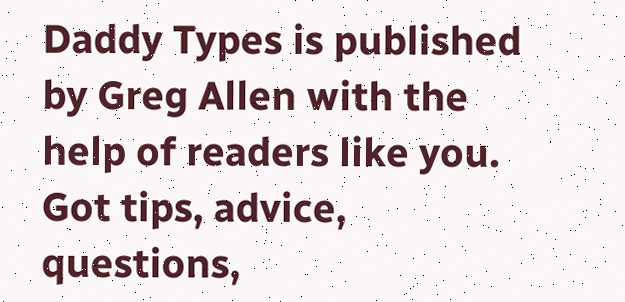Daddy Types is published by Greg Allen with the help of readers like you.
Got tips, advice, questions,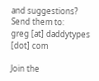and suggestions? Send them to:
greg [at] daddytypes [dot] com

Join the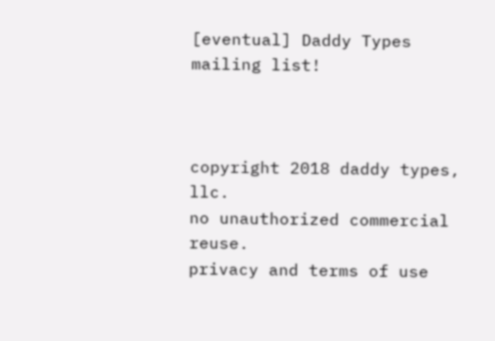[eventual] Daddy Types mailing list!



copyright 2018 daddy types, llc.
no unauthorized commercial reuse.
privacy and terms of use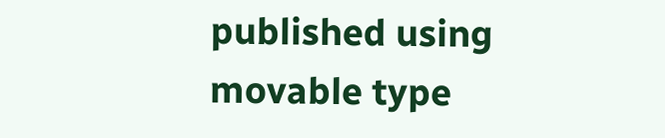published using movable type